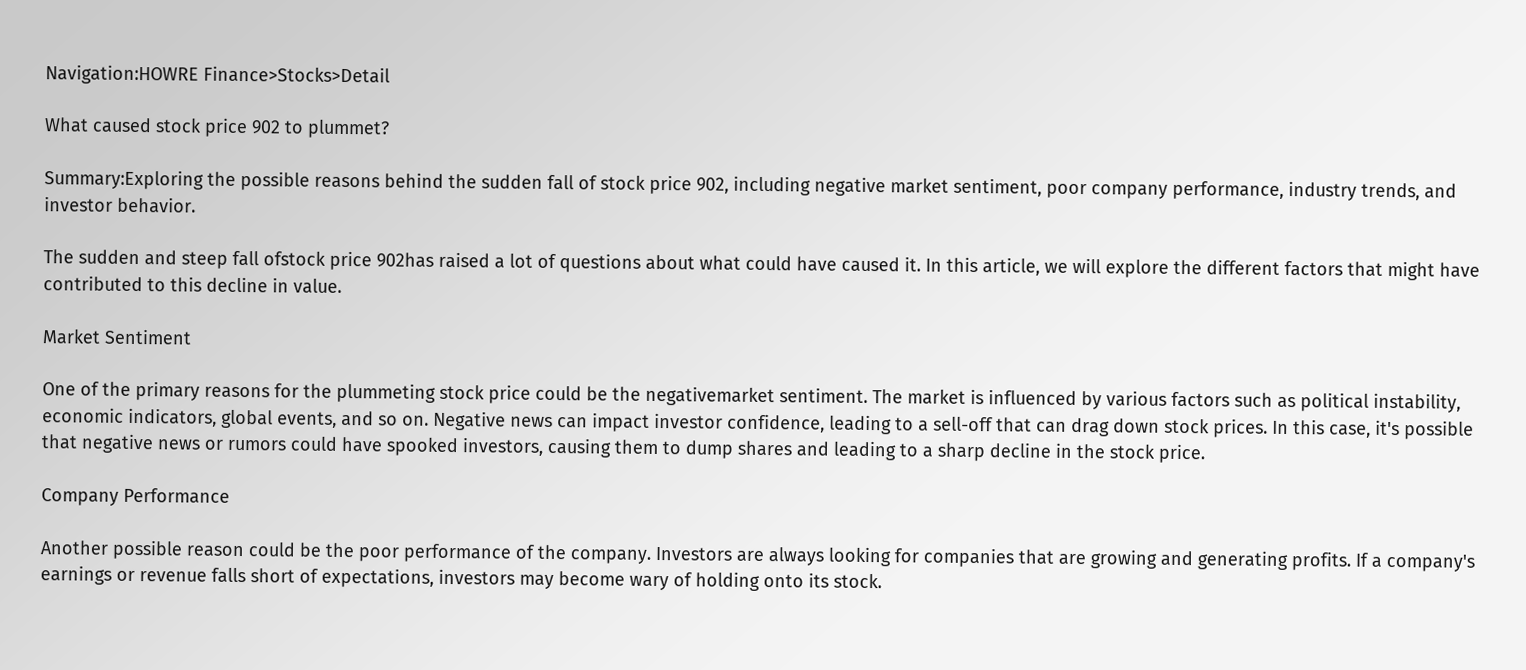Navigation:HOWRE Finance>Stocks>Detail

What caused stock price 902 to plummet?

Summary:Exploring the possible reasons behind the sudden fall of stock price 902, including negative market sentiment, poor company performance, industry trends, and investor behavior.

The sudden and steep fall ofstock price 902has raised a lot of questions about what could have caused it. In this article, we will explore the different factors that might have contributed to this decline in value.

Market Sentiment

One of the primary reasons for the plummeting stock price could be the negativemarket sentiment. The market is influenced by various factors such as political instability, economic indicators, global events, and so on. Negative news can impact investor confidence, leading to a sell-off that can drag down stock prices. In this case, it's possible that negative news or rumors could have spooked investors, causing them to dump shares and leading to a sharp decline in the stock price.

Company Performance

Another possible reason could be the poor performance of the company. Investors are always looking for companies that are growing and generating profits. If a company's earnings or revenue falls short of expectations, investors may become wary of holding onto its stock.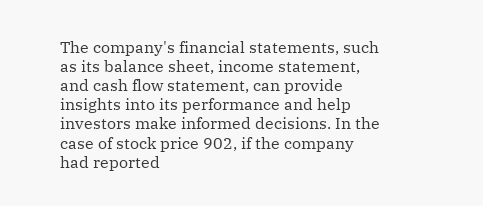The company's financial statements, such as its balance sheet, income statement, and cash flow statement, can provide insights into its performance and help investors make informed decisions. In the case of stock price 902, if the company had reported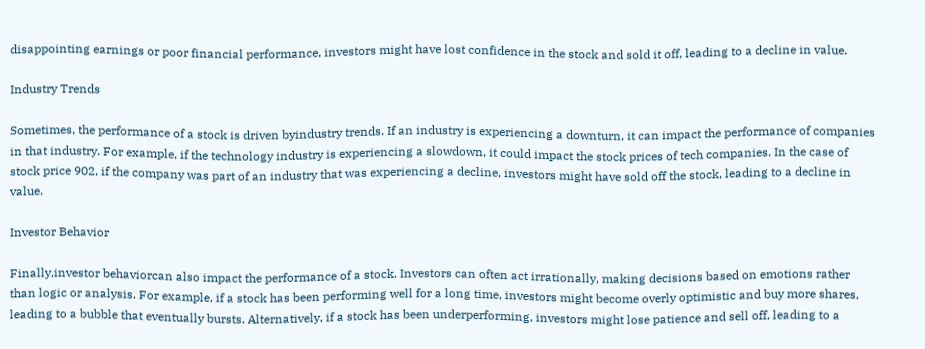disappointing earnings or poor financial performance, investors might have lost confidence in the stock and sold it off, leading to a decline in value.

Industry Trends

Sometimes, the performance of a stock is driven byindustry trends. If an industry is experiencing a downturn, it can impact the performance of companies in that industry. For example, if the technology industry is experiencing a slowdown, it could impact the stock prices of tech companies. In the case of stock price 902, if the company was part of an industry that was experiencing a decline, investors might have sold off the stock, leading to a decline in value.

Investor Behavior

Finally,investor behaviorcan also impact the performance of a stock. Investors can often act irrationally, making decisions based on emotions rather than logic or analysis. For example, if a stock has been performing well for a long time, investors might become overly optimistic and buy more shares, leading to a bubble that eventually bursts. Alternatively, if a stock has been underperforming, investors might lose patience and sell off, leading to a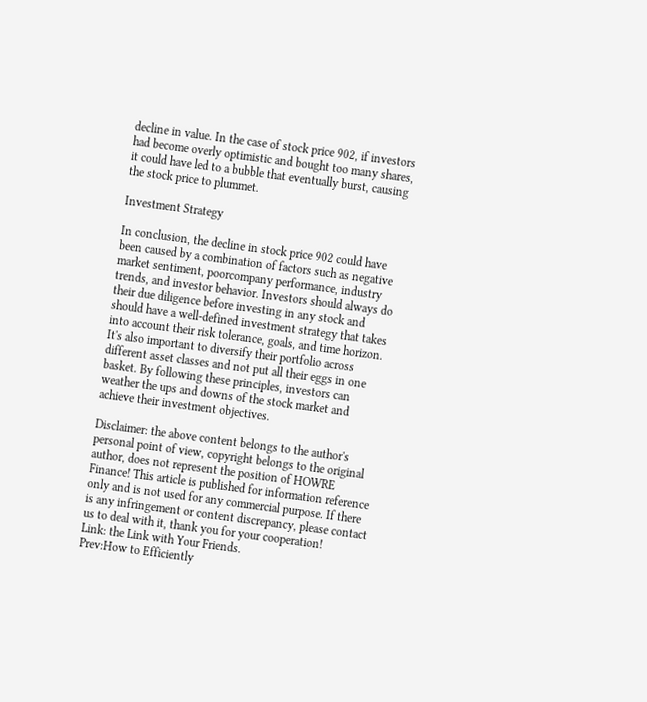decline in value. In the case of stock price 902, if investors had become overly optimistic and bought too many shares, it could have led to a bubble that eventually burst, causing the stock price to plummet.

Investment Strategy

In conclusion, the decline in stock price 902 could have been caused by a combination of factors such as negative market sentiment, poorcompany performance, industry trends, and investor behavior. Investors should always do their due diligence before investing in any stock and should have a well-defined investment strategy that takes into account their risk tolerance, goals, and time horizon. It's also important to diversify their portfolio across different asset classes and not put all their eggs in one basket. By following these principles, investors can weather the ups and downs of the stock market and achieve their investment objectives.

Disclaimer: the above content belongs to the author's personal point of view, copyright belongs to the original author, does not represent the position of HOWRE Finance! This article is published for information reference only and is not used for any commercial purpose. If there is any infringement or content discrepancy, please contact us to deal with it, thank you for your cooperation!
Link: the Link with Your Friends.
Prev:How to Efficiently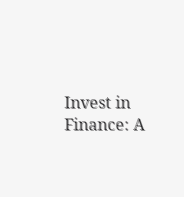Invest in Finance: A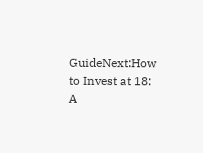GuideNext:How to Invest at 18: A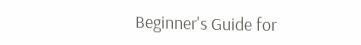Beginner's Guide for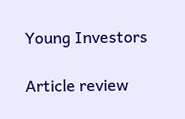Young Investors

Article review